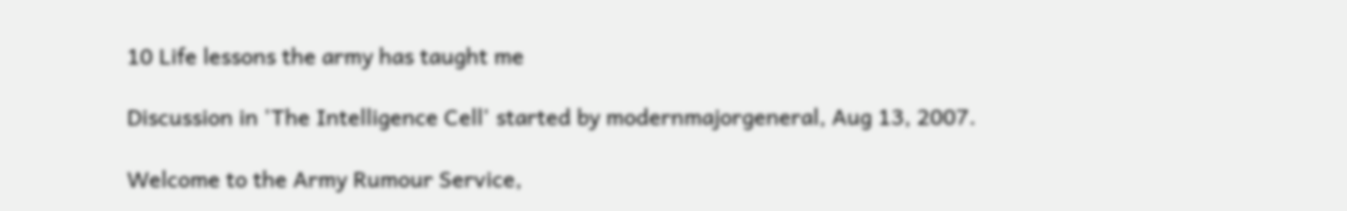10 Life lessons the army has taught me

Discussion in 'The Intelligence Cell' started by modernmajorgeneral, Aug 13, 2007.

Welcome to the Army Rumour Service,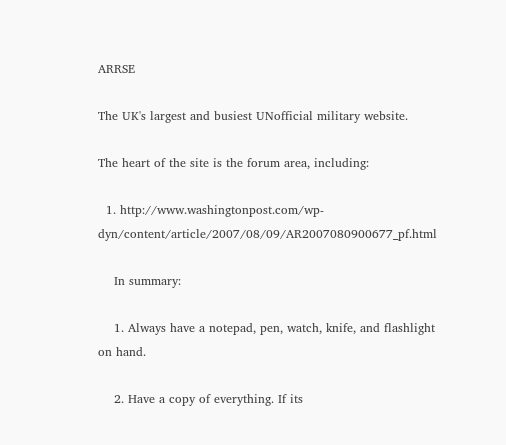ARRSE

The UK's largest and busiest UNofficial military website.

The heart of the site is the forum area, including:

  1. http://www.washingtonpost.com/wp-dyn/content/article/2007/08/09/AR2007080900677_pf.html

    In summary:

    1. Always have a notepad, pen, watch, knife, and flashlight on hand.

    2. Have a copy of everything. If its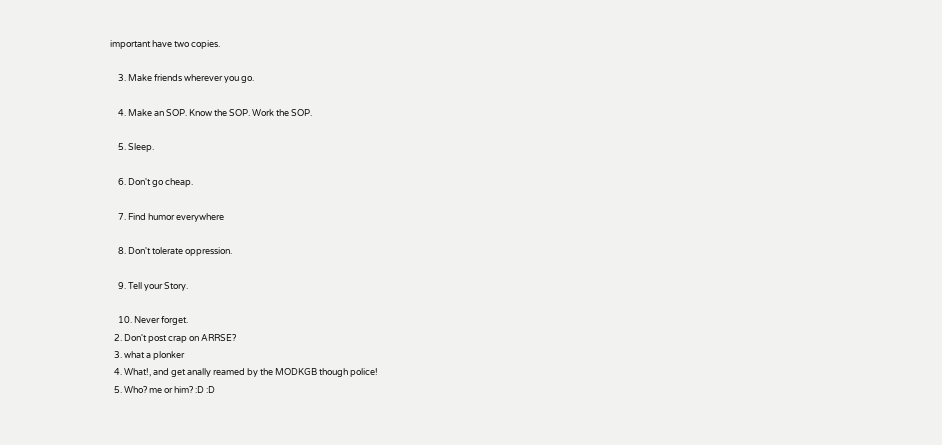important have two copies.

    3. Make friends wherever you go.

    4. Make an SOP. Know the SOP. Work the SOP.

    5. Sleep.

    6. Don't go cheap.

    7. Find humor everywhere

    8. Don't tolerate oppression.

    9. Tell your Story.

    10. Never forget.
  2. Don't post crap on ARRSE?
  3. what a plonker
  4. What!, and get anally reamed by the MODKGB though police!
  5. Who? me or him? :D :D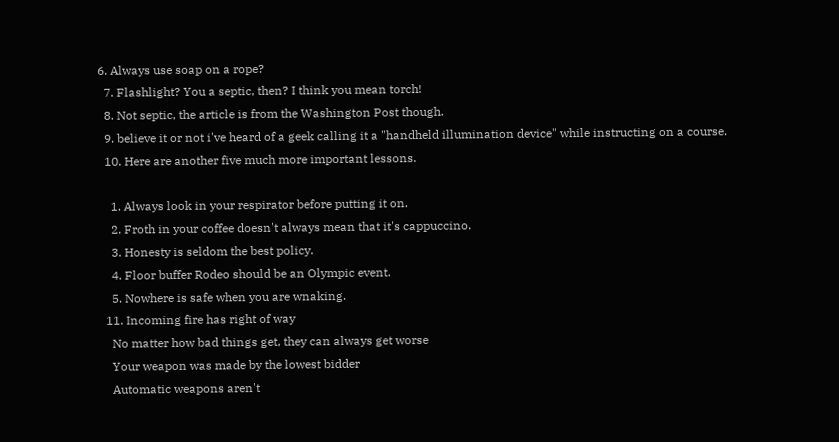6. Always use soap on a rope?
  7. Flashlight? You a septic, then? I think you mean torch!
  8. Not septic, the article is from the Washington Post though.
  9. believe it or not i've heard of a geek calling it a "handheld illumination device" while instructing on a course.
  10. Here are another five much more important lessons.

    1. Always look in your respirator before putting it on.
    2. Froth in your coffee doesn't always mean that it's cappuccino.
    3. Honesty is seldom the best policy.
    4. Floor buffer Rodeo should be an Olympic event.
    5. Nowhere is safe when you are wnaking.
  11. Incoming fire has right of way
    No matter how bad things get, they can always get worse
    Your weapon was made by the lowest bidder
    Automatic weapons aren't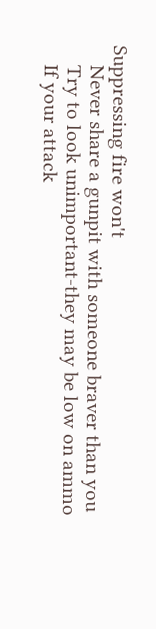Suppressing fire won't
    Never share a gunpit with someone braver than you
    Try to look unimportant-they may be low on ammo
    If your attack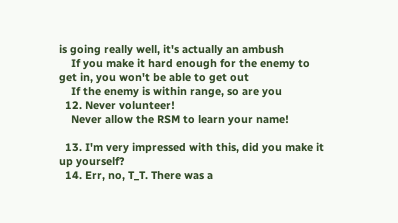is going really well, it's actually an ambush
    If you make it hard enough for the enemy to get in, you won't be able to get out
    If the enemy is within range, so are you
  12. Never volunteer!
    Never allow the RSM to learn your name!

  13. I'm very impressed with this, did you make it up yourself?
  14. Err, no, T_T. There was a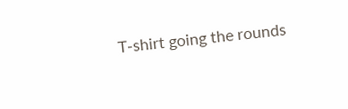T-shirt going the rounds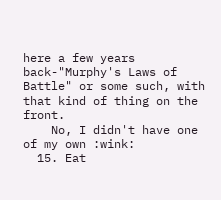here a few years back-"Murphy's Laws of Battle" or some such, with that kind of thing on the front.
    No, I didn't have one of my own :wink:
  15. Eat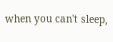when you can't sleep,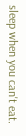sleep when you can't eat.